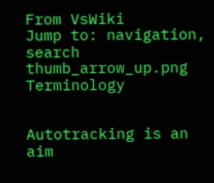From VsWiki
Jump to: navigation, search
thumb_arrow_up.png Terminology


Autotracking is an aim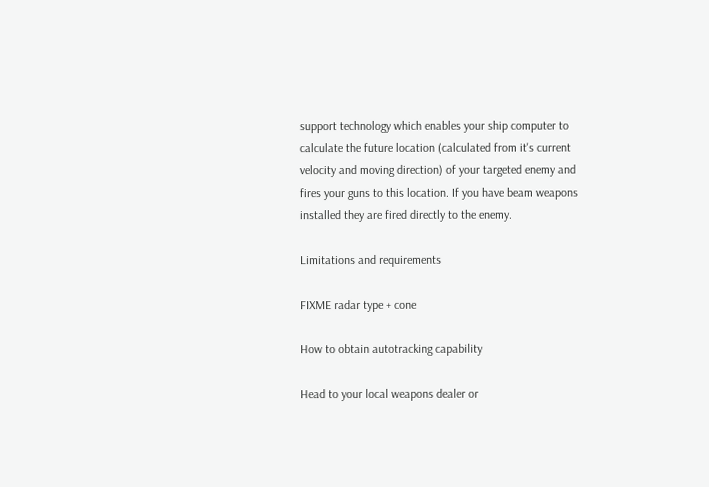support technology which enables your ship computer to calculate the future location (calculated from it's current velocity and moving direction) of your targeted enemy and fires your guns to this location. If you have beam weapons installed they are fired directly to the enemy.

Limitations and requirements

FIXME radar type + cone

How to obtain autotracking capability

Head to your local weapons dealer or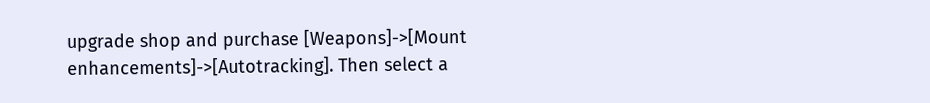upgrade shop and purchase [Weapons]->[Mount enhancements]->[Autotracking]. Then select a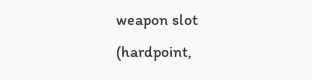weapon slot (hardpoint,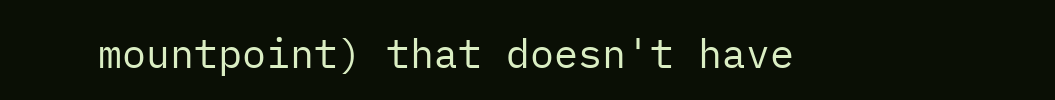mountpoint) that doesn't have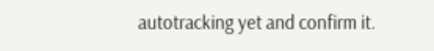autotracking yet and confirm it.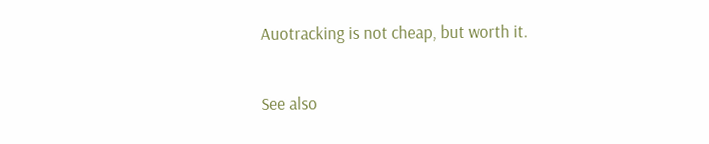Auotracking is not cheap, but worth it.

See also